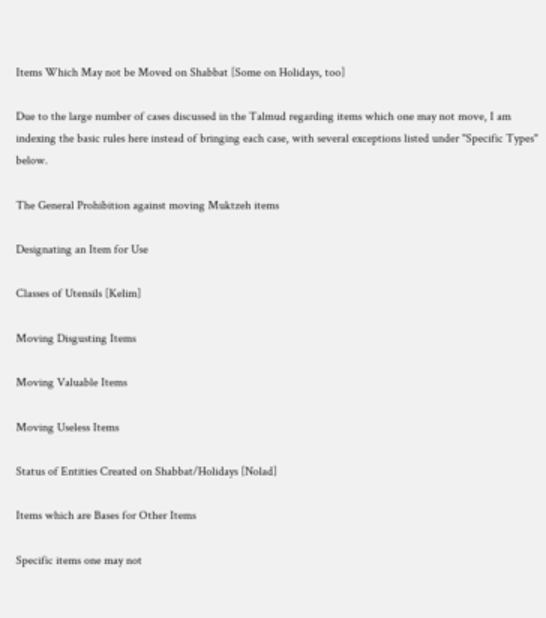Items Which May not be Moved on Shabbat [Some on Holidays, too]

Due to the large number of cases discussed in the Talmud regarding items which one may not move, I am indexing the basic rules here instead of bringing each case, with several exceptions listed under "Specific Types" below.

The General Prohibition against moving Muktzeh items

Designating an Item for Use

Classes of Utensils [Kelim]

Moving Disgusting Items

Moving Valuable Items

Moving Useless Items

Status of Entities Created on Shabbat/Holidays [Nolad]

Items which are Bases for Other Items

Specific items one may not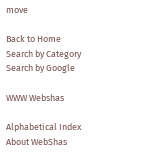move

Back to Home
Search by Category
Search by Google

WWW Webshas

Alphabetical Index
About WebShas